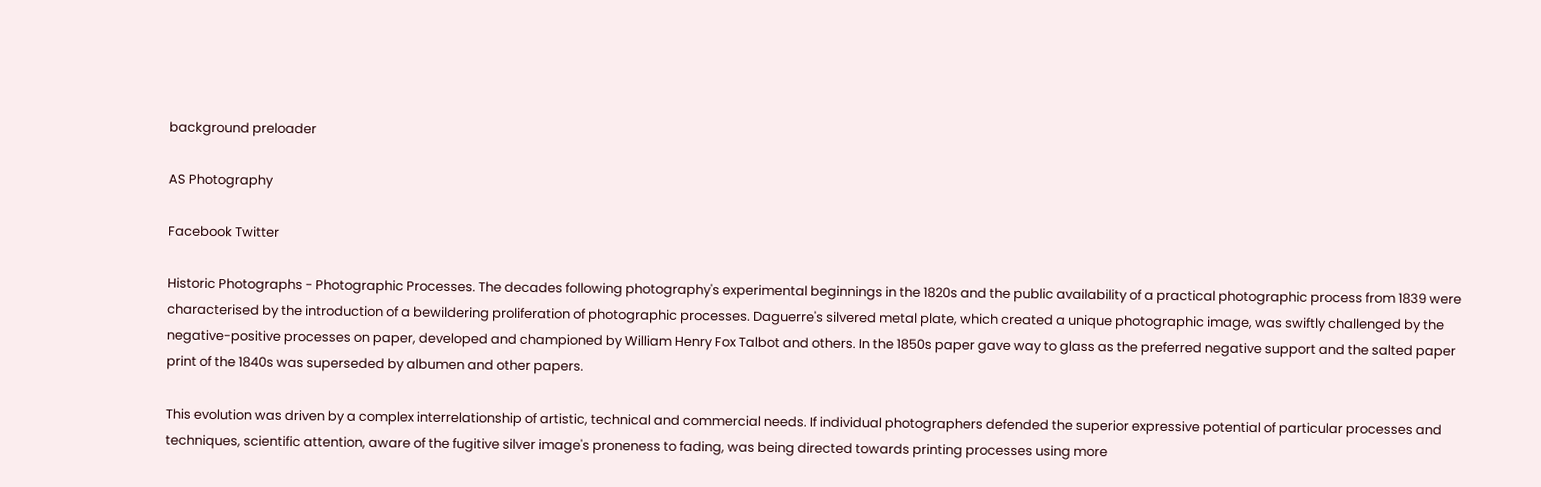background preloader

AS Photography

Facebook Twitter

Historic Photographs - Photographic Processes. The decades following photography's experimental beginnings in the 1820s and the public availability of a practical photographic process from 1839 were characterised by the introduction of a bewildering proliferation of photographic processes. Daguerre's silvered metal plate, which created a unique photographic image, was swiftly challenged by the negative-positive processes on paper, developed and championed by William Henry Fox Talbot and others. In the 1850s paper gave way to glass as the preferred negative support and the salted paper print of the 1840s was superseded by albumen and other papers.

This evolution was driven by a complex interrelationship of artistic, technical and commercial needs. If individual photographers defended the superior expressive potential of particular processes and techniques, scientific attention, aware of the fugitive silver image's proneness to fading, was being directed towards printing processes using more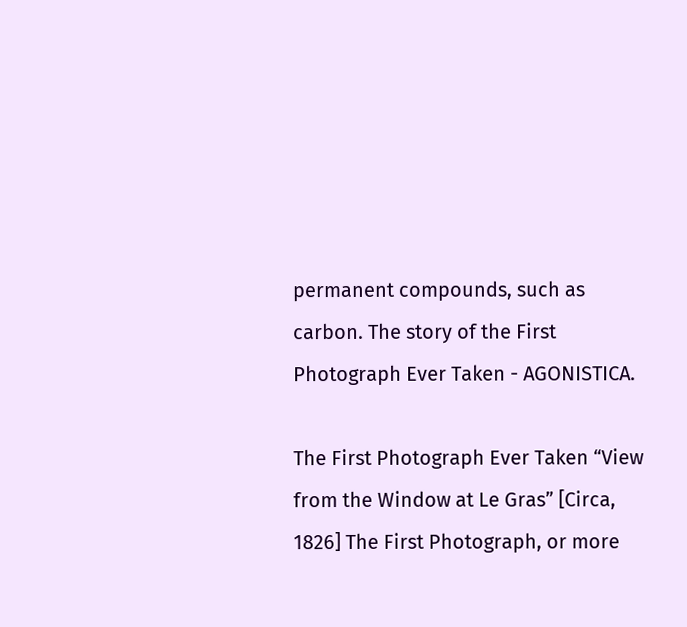permanent compounds, such as carbon. The story of the First Photograph Ever Taken - AGONISTICA.

The First Photograph Ever Taken “View from the Window at Le Gras” [Circa, 1826] The First Photograph, or more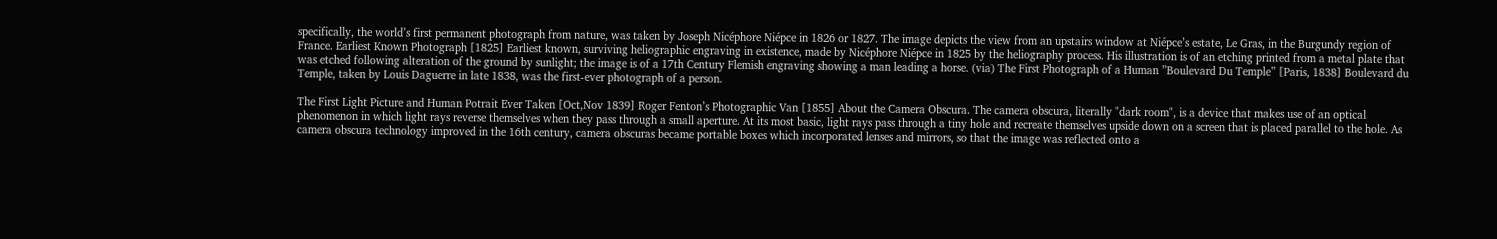specifically, the world’s first permanent photograph from nature, was taken by Joseph Nicéphore Niépce in 1826 or 1827. The image depicts the view from an upstairs window at Niépce’s estate, Le Gras, in the Burgundy region of France. Earliest Known Photograph [1825] Earliest known, surviving heliographic engraving in existence, made by Nicéphore Niépce in 1825 by the heliography process. His illustration is of an etching printed from a metal plate that was etched following alteration of the ground by sunlight; the image is of a 17th Century Flemish engraving showing a man leading a horse. (via) The First Photograph of a Human ”Boulevard Du Temple” [Paris, 1838] Boulevard du Temple, taken by Louis Daguerre in late 1838, was the first-ever photograph of a person.

The First Light Picture and Human Potrait Ever Taken [Oct,Nov 1839] Roger Fenton’s Photographic Van [1855] About the Camera Obscura. The camera obscura, literally "dark room", is a device that makes use of an optical phenomenon in which light rays reverse themselves when they pass through a small aperture. At its most basic, light rays pass through a tiny hole and recreate themselves upside down on a screen that is placed parallel to the hole. As camera obscura technology improved in the 16th century, camera obscuras became portable boxes which incorporated lenses and mirrors, so that the image was reflected onto a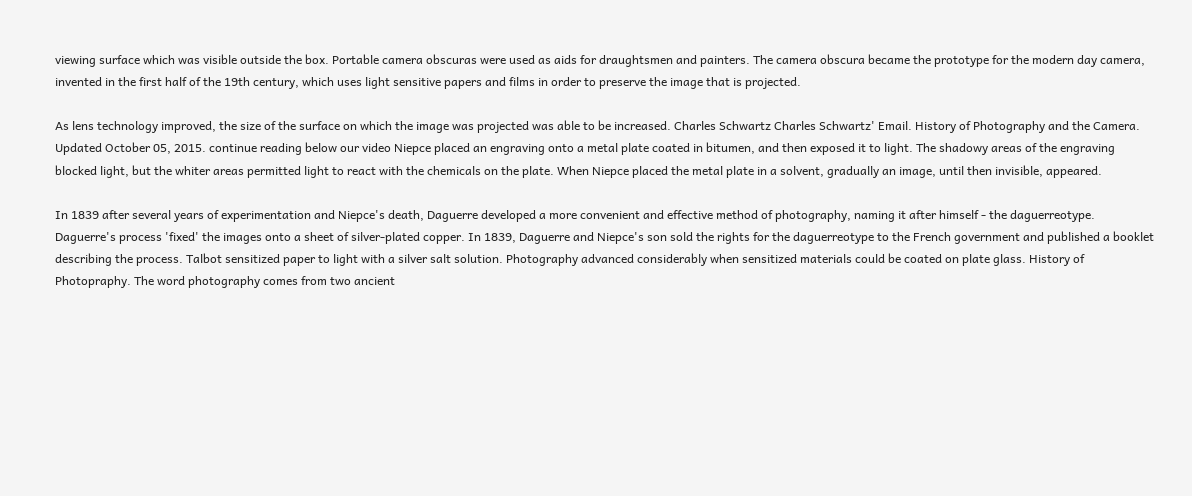viewing surface which was visible outside the box. Portable camera obscuras were used as aids for draughtsmen and painters. The camera obscura became the prototype for the modern day camera, invented in the first half of the 19th century, which uses light sensitive papers and films in order to preserve the image that is projected.

As lens technology improved, the size of the surface on which the image was projected was able to be increased. Charles Schwartz Charles Schwartz' Email. History of Photography and the Camera. Updated October 05, 2015. continue reading below our video Niepce placed an engraving onto a metal plate coated in bitumen, and then exposed it to light. The shadowy areas of the engraving blocked light, but the whiter areas permitted light to react with the chemicals on the plate. When Niepce placed the metal plate in a solvent, gradually an image, until then invisible, appeared.

In 1839 after several years of experimentation and Niepce's death, Daguerre developed a more convenient and effective method of photography, naming it after himself - the daguerreotype. Daguerre's process 'fixed' the images onto a sheet of silver-plated copper. In 1839, Daguerre and Niepce's son sold the rights for the daguerreotype to the French government and published a booklet describing the process. Talbot sensitized paper to light with a silver salt solution. Photography advanced considerably when sensitized materials could be coated on plate glass. History of Photopraphy. The word photography comes from two ancient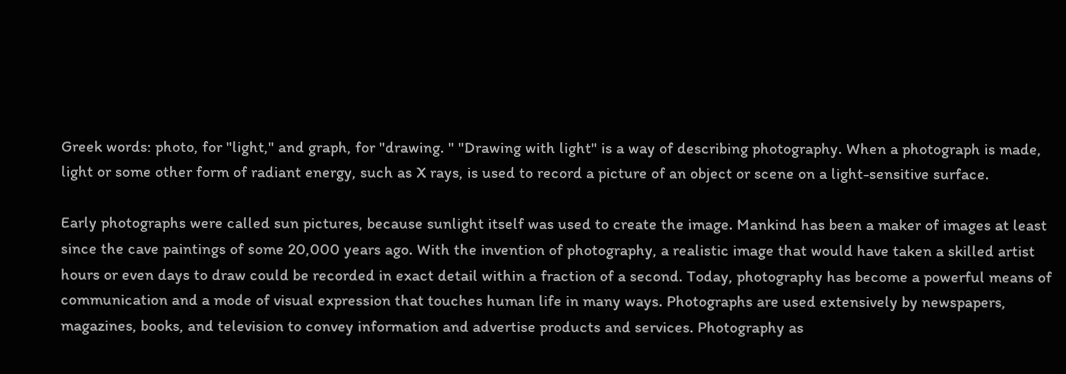Greek words: photo, for "light," and graph, for "drawing. " "Drawing with light" is a way of describing photography. When a photograph is made, light or some other form of radiant energy, such as X rays, is used to record a picture of an object or scene on a light-sensitive surface.

Early photographs were called sun pictures, because sunlight itself was used to create the image. Mankind has been a maker of images at least since the cave paintings of some 20,000 years ago. With the invention of photography, a realistic image that would have taken a skilled artist hours or even days to draw could be recorded in exact detail within a fraction of a second. Today, photography has become a powerful means of communication and a mode of visual expression that touches human life in many ways. Photographs are used extensively by newspapers, magazines, books, and television to convey information and advertise products and services. Photography as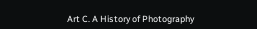Art C. A History of Photography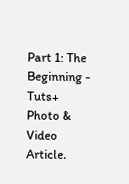Part 1: The Beginning - Tuts+ Photo & Video Article.